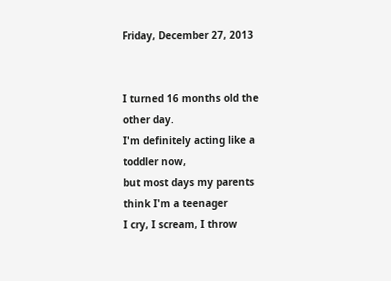Friday, December 27, 2013


I turned 16 months old the other day.
I'm definitely acting like a toddler now,
but most days my parents think I'm a teenager
I cry, I scream, I throw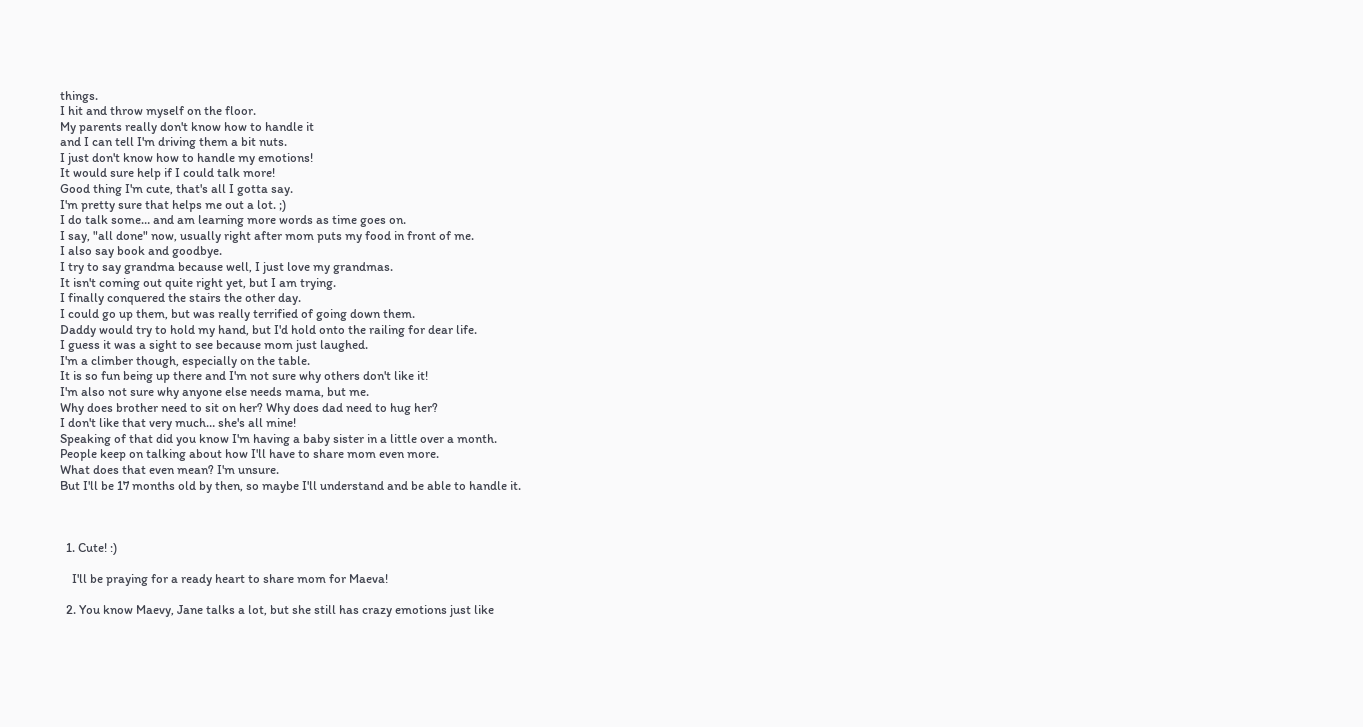things.
I hit and throw myself on the floor.
My parents really don't know how to handle it
and I can tell I'm driving them a bit nuts.
I just don't know how to handle my emotions!
It would sure help if I could talk more!
Good thing I'm cute, that's all I gotta say.
I'm pretty sure that helps me out a lot. ;)
I do talk some… and am learning more words as time goes on.
I say, "all done" now, usually right after mom puts my food in front of me.
I also say book and goodbye.
I try to say grandma because well, I just love my grandmas.
It isn't coming out quite right yet, but I am trying.
I finally conquered the stairs the other day.
I could go up them, but was really terrified of going down them.
Daddy would try to hold my hand, but I'd hold onto the railing for dear life.
I guess it was a sight to see because mom just laughed.
I'm a climber though, especially on the table.
It is so fun being up there and I'm not sure why others don't like it!
I'm also not sure why anyone else needs mama, but me.
Why does brother need to sit on her? Why does dad need to hug her?
I don't like that very much… she's all mine!
Speaking of that did you know I'm having a baby sister in a little over a month.
People keep on talking about how I'll have to share mom even more.
What does that even mean? I'm unsure.
But I'll be 17 months old by then, so maybe I'll understand and be able to handle it.



  1. Cute! :)

    I'll be praying for a ready heart to share mom for Maeva!

  2. You know Maevy, Jane talks a lot, but she still has crazy emotions just like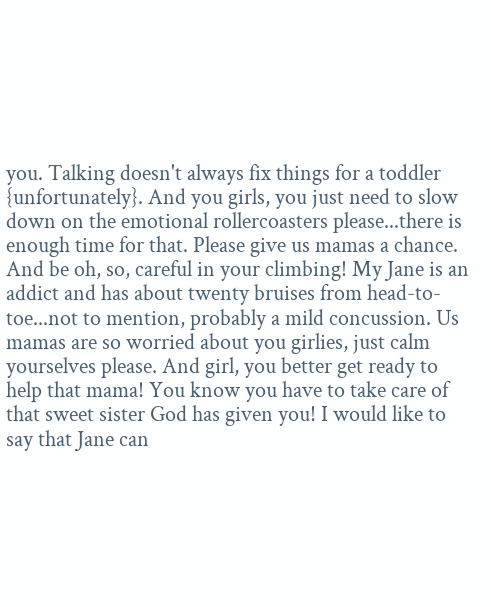you. Talking doesn't always fix things for a toddler {unfortunately}. And you girls, you just need to slow down on the emotional rollercoasters please...there is enough time for that. Please give us mamas a chance. And be oh, so, careful in your climbing! My Jane is an addict and has about twenty bruises from head-to-toe...not to mention, probably a mild concussion. Us mamas are so worried about you girlies, just calm yourselves please. And girl, you better get ready to help that mama! You know you have to take care of that sweet sister God has given you! I would like to say that Jane can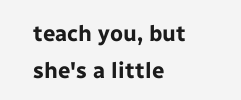teach you, but she's a little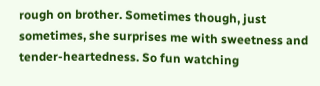rough on brother. Sometimes though, just sometimes, she surprises me with sweetness and tender-heartedness. So fun watching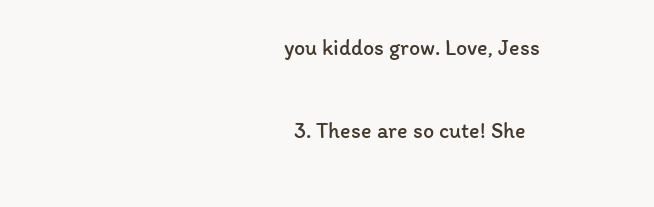you kiddos grow. Love, Jess

  3. These are so cute! She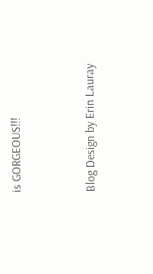is GORGEOUS!!!


Blog Design by Erin Lauray